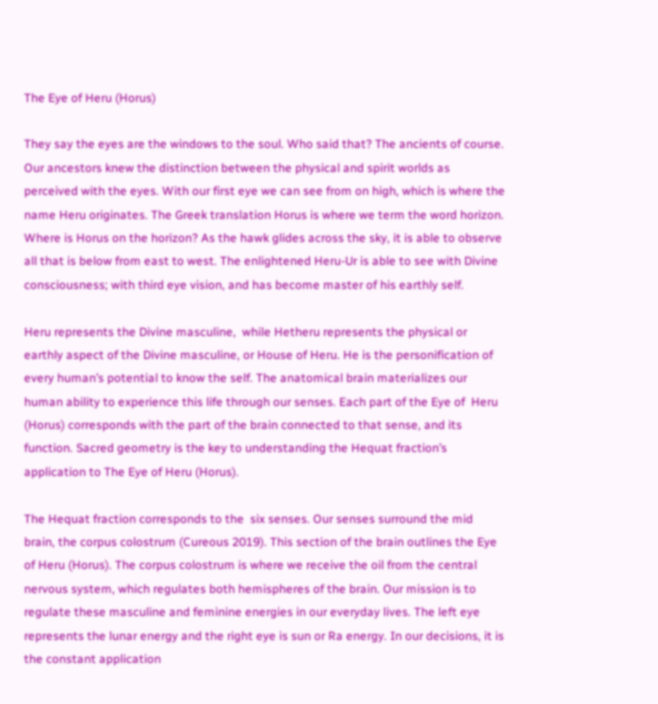The Eye of Heru (Horus)

They say the eyes are the windows to the soul. Who said that? The ancients of course. Our ancestors knew the distinction between the physical and spirit worlds as perceived with the eyes. With our first eye we can see from on high, which is where the name Heru originates. The Greek translation Horus is where we term the word horizon. Where is Horus on the horizon? As the hawk glides across the sky, it is able to observe all that is below from east to west. The enlightened Heru-Ur is able to see with Divine consciousness; with third eye vision, and has become master of his earthly self.

Heru represents the Divine masculine,  while Hetheru represents the physical or earthly aspect of the Divine masculine, or House of Heru. He is the personification of every human’s potential to know the self. The anatomical brain materializes our human ability to experience this life through our senses. Each part of the Eye of  Heru (Horus) corresponds with the part of the brain connected to that sense, and its function. Sacred geometry is the key to understanding the Hequat fraction’s application to The Eye of Heru (Horus).

The Hequat fraction corresponds to the  six senses. Our senses surround the mid brain, the corpus colostrum (Cureous 2019). This section of the brain outlines the Eye of Heru (Horus). The corpus colostrum is where we receive the oil from the central nervous system, which regulates both hemispheres of the brain. Our mission is to regulate these masculine and feminine energies in our everyday lives. The left eye represents the lunar energy and the right eye is sun or Ra energy. In our decisions, it is the constant application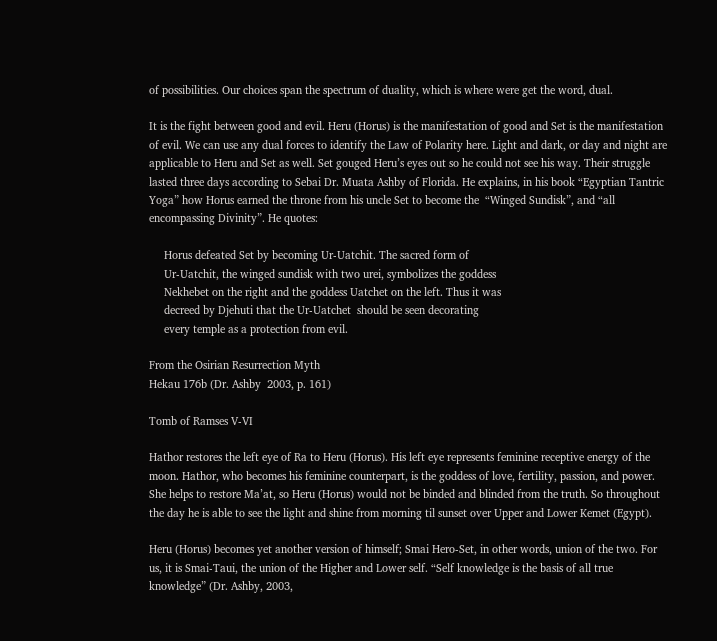of possibilities. Our choices span the spectrum of duality, which is where were get the word, dual.

It is the fight between good and evil. Heru (Horus) is the manifestation of good and Set is the manifestation of evil. We can use any dual forces to identify the Law of Polarity here. Light and dark, or day and night are applicable to Heru and Set as well. Set gouged Heru’s eyes out so he could not see his way. Their struggle lasted three days according to Sebai Dr. Muata Ashby of Florida. He explains, in his book “Egyptian Tantric Yoga” how Horus earned the throne from his uncle Set to become the  “Winged Sundisk”, and “all encompassing Divinity”. He quotes:

     Horus defeated Set by becoming Ur-Uatchit. The sacred form of
     Ur-Uatchit, the winged sundisk with two urei, symbolizes the goddess
     Nekhebet on the right and the goddess Uatchet on the left. Thus it was
     decreed by Djehuti that the Ur-Uatchet  should be seen decorating
     every temple as a protection from evil.

From the Osirian Resurrection Myth
Hekau 176b (Dr. Ashby  2003, p. 161)

Tomb of Ramses V-VI

Hathor restores the left eye of Ra to Heru (Horus). His left eye represents feminine receptive energy of the moon. Hathor, who becomes his feminine counterpart, is the goddess of love, fertility, passion, and power. She helps to restore Ma’at, so Heru (Horus) would not be binded and blinded from the truth. So throughout the day he is able to see the light and shine from morning til sunset over Upper and Lower Kemet (Egypt).

Heru (Horus) becomes yet another version of himself; Smai Hero-Set, in other words, union of the two. For us, it is Smai-Taui, the union of the Higher and Lower self. “Self knowledge is the basis of all true knowledge” (Dr. Ashby, 2003,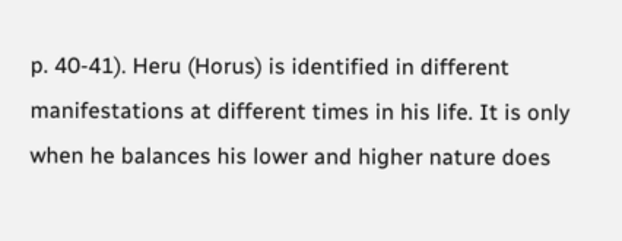p. 40-41). Heru (Horus) is identified in different manifestations at different times in his life. It is only when he balances his lower and higher nature does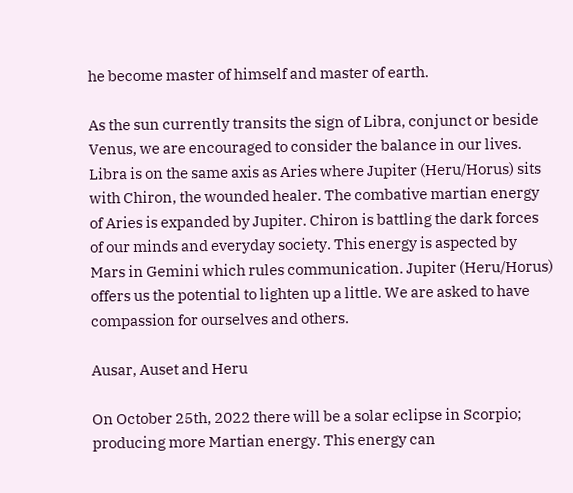he become master of himself and master of earth.

As the sun currently transits the sign of Libra, conjunct or beside Venus, we are encouraged to consider the balance in our lives. Libra is on the same axis as Aries where Jupiter (Heru/Horus) sits with Chiron, the wounded healer. The combative martian energy of Aries is expanded by Jupiter. Chiron is battling the dark forces of our minds and everyday society. This energy is aspected by Mars in Gemini which rules communication. Jupiter (Heru/Horus) offers us the potential to lighten up a little. We are asked to have compassion for ourselves and others.

Ausar, Auset and Heru

On October 25th, 2022 there will be a solar eclipse in Scorpio; producing more Martian energy. This energy can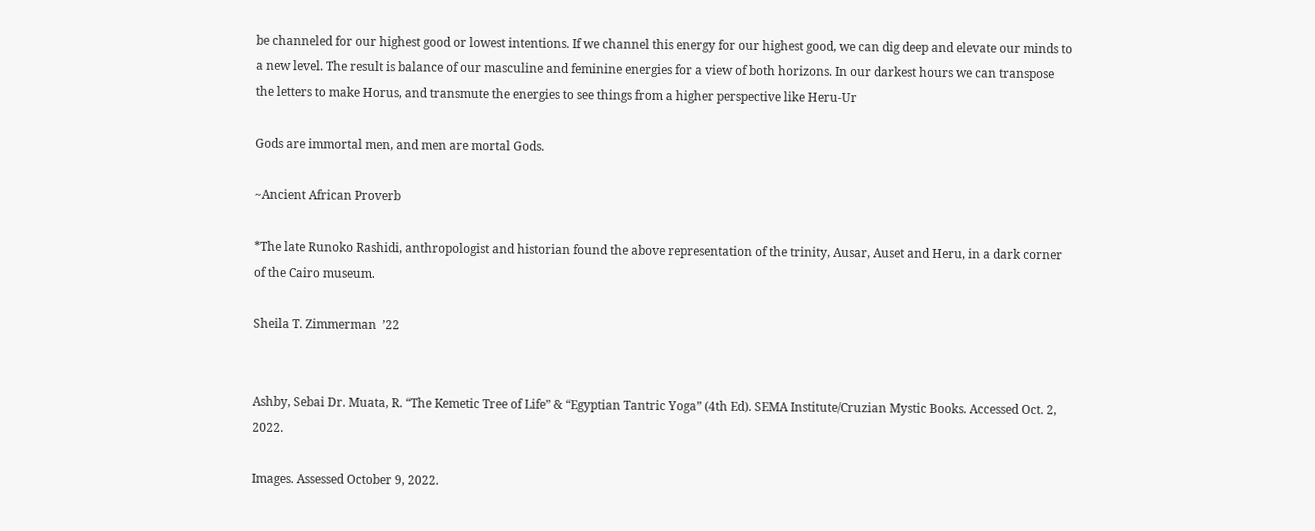be channeled for our highest good or lowest intentions. If we channel this energy for our highest good, we can dig deep and elevate our minds to a new level. The result is balance of our masculine and feminine energies for a view of both horizons. In our darkest hours we can transpose the letters to make Horus, and transmute the energies to see things from a higher perspective like Heru-Ur

Gods are immortal men, and men are mortal Gods.

~Ancient African Proverb

*The late Runoko Rashidi, anthropologist and historian found the above representation of the trinity, Ausar, Auset and Heru, in a dark corner of the Cairo museum.

Sheila T. Zimmerman  ’22


Ashby, Sebai Dr. Muata, R. “The Kemetic Tree of Life” & “Egyptian Tantric Yoga” (4th Ed). SEMA Institute/Cruzian Mystic Books. Accessed Oct. 2, 2022.

Images. Assessed October 9, 2022.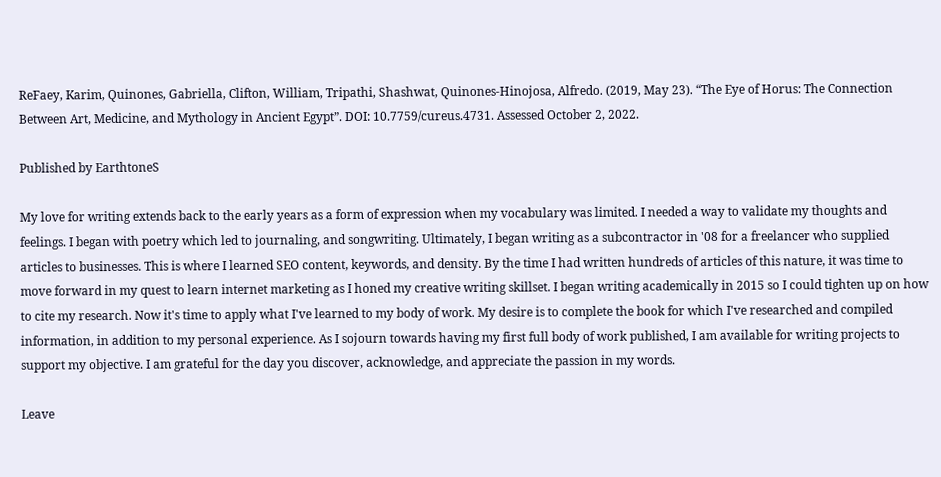ReFaey, Karim, Quinones, Gabriella, Clifton, William, Tripathi, Shashwat, Quinones-Hinojosa, Alfredo. (2019, May 23). “The Eye of Horus: The Connection Between Art, Medicine, and Mythology in Ancient Egypt”. DOI: 10.7759/cureus.4731. Assessed October 2, 2022.

Published by EarthtoneS

My love for writing extends back to the early years as a form of expression when my vocabulary was limited. I needed a way to validate my thoughts and feelings. I began with poetry which led to journaling, and songwriting. Ultimately, I began writing as a subcontractor in '08 for a freelancer who supplied articles to businesses. This is where I learned SEO content, keywords, and density. By the time I had written hundreds of articles of this nature, it was time to move forward in my quest to learn internet marketing as I honed my creative writing skillset. I began writing academically in 2015 so I could tighten up on how to cite my research. Now it's time to apply what I've learned to my body of work. My desire is to complete the book for which I've researched and compiled information, in addition to my personal experience. As I sojourn towards having my first full body of work published, I am available for writing projects to support my objective. I am grateful for the day you discover, acknowledge, and appreciate the passion in my words.

Leave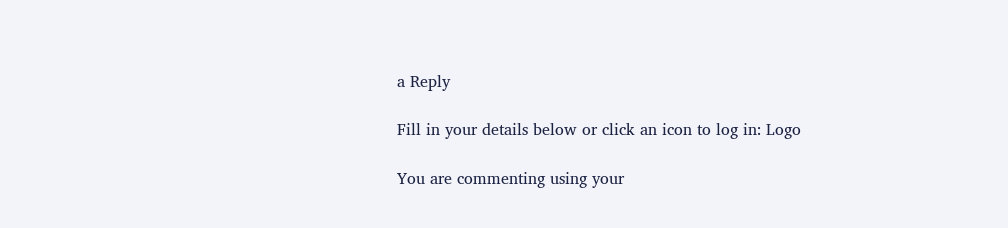a Reply

Fill in your details below or click an icon to log in: Logo

You are commenting using your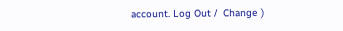account. Log Out /  Change )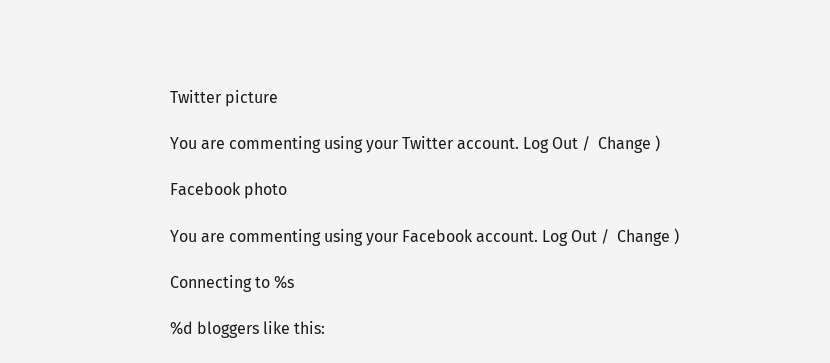Twitter picture

You are commenting using your Twitter account. Log Out /  Change )

Facebook photo

You are commenting using your Facebook account. Log Out /  Change )

Connecting to %s

%d bloggers like this: